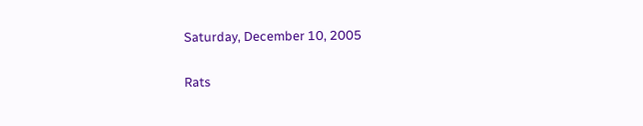Saturday, December 10, 2005

Rats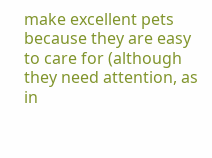make excellent pets because they are easy to care for (although they need attention, as in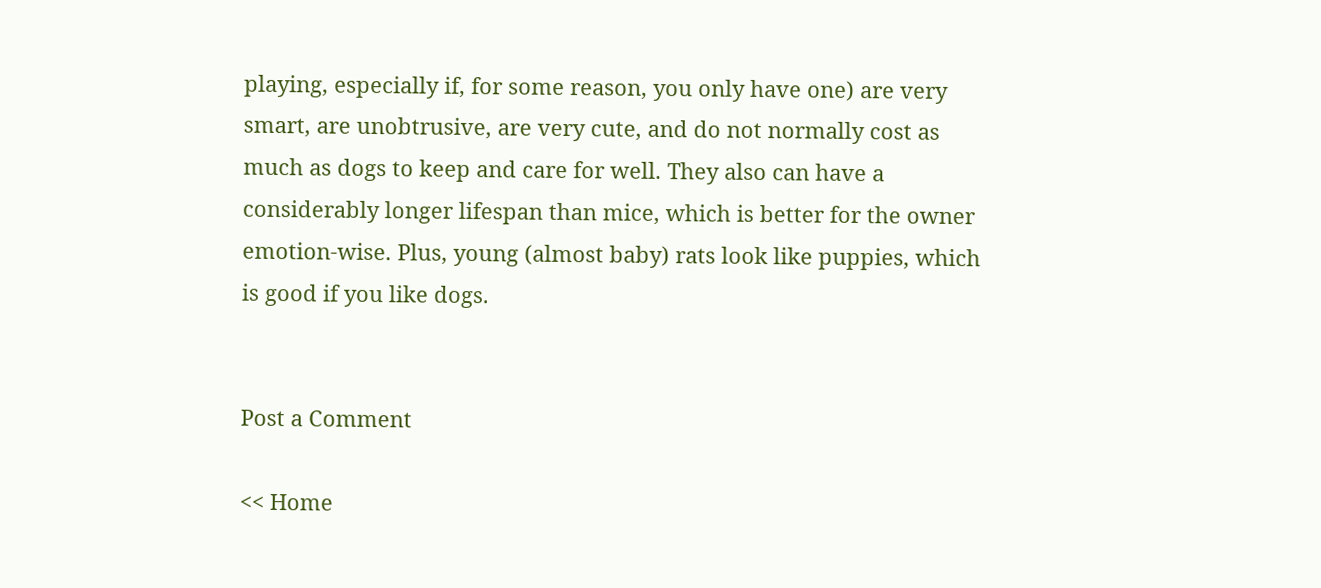playing, especially if, for some reason, you only have one) are very smart, are unobtrusive, are very cute, and do not normally cost as much as dogs to keep and care for well. They also can have a considerably longer lifespan than mice, which is better for the owner emotion-wise. Plus, young (almost baby) rats look like puppies, which is good if you like dogs.


Post a Comment

<< Home